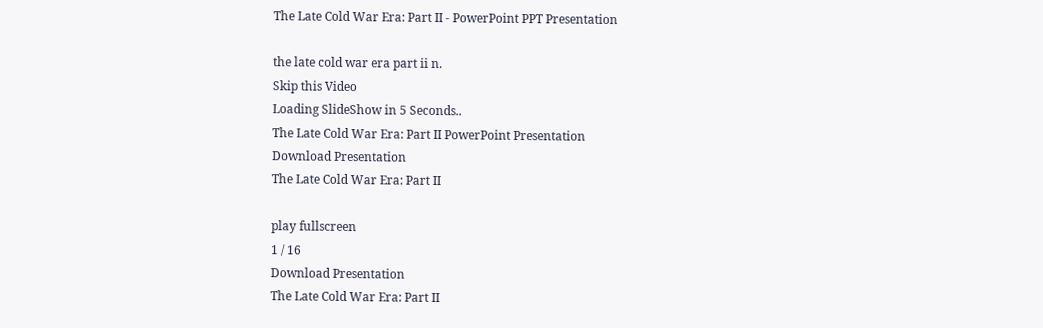The Late Cold War Era: Part II - PowerPoint PPT Presentation

the late cold war era part ii n.
Skip this Video
Loading SlideShow in 5 Seconds..
The Late Cold War Era: Part II PowerPoint Presentation
Download Presentation
The Late Cold War Era: Part II

play fullscreen
1 / 16
Download Presentation
The Late Cold War Era: Part II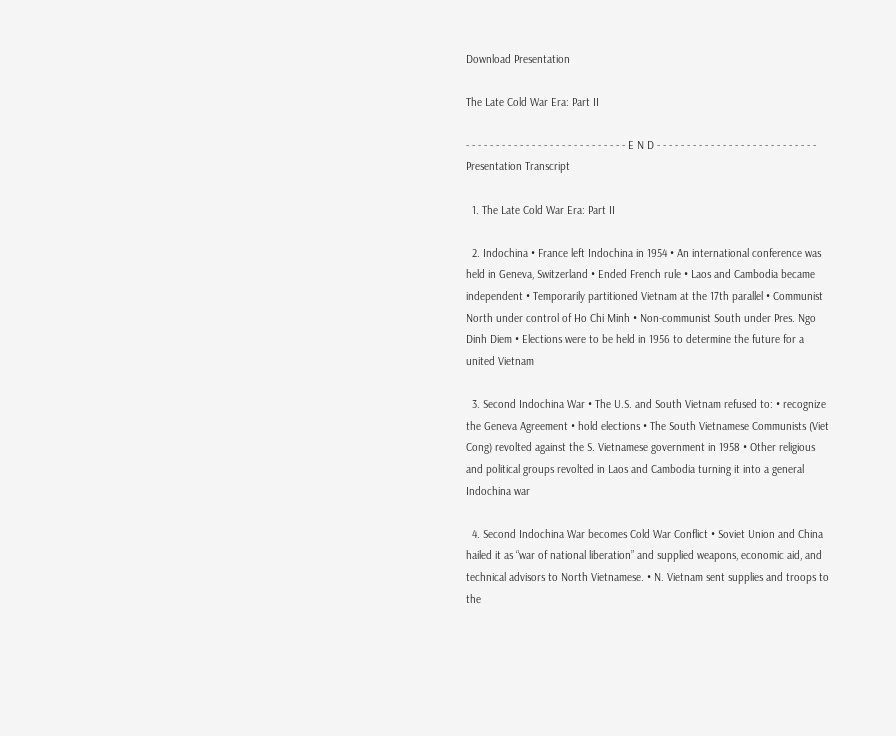Download Presentation

The Late Cold War Era: Part II

- - - - - - - - - - - - - - - - - - - - - - - - - - - E N D - - - - - - - - - - - - - - - - - - - - - - - - - - -
Presentation Transcript

  1. The Late Cold War Era: Part II

  2. Indochina • France left Indochina in 1954 • An international conference was held in Geneva, Switzerland • Ended French rule • Laos and Cambodia became independent • Temporarily partitioned Vietnam at the 17th parallel • Communist North under control of Ho Chi Minh • Non-communist South under Pres. Ngo Dinh Diem • Elections were to be held in 1956 to determine the future for a united Vietnam

  3. Second Indochina War • The U.S. and South Vietnam refused to: • recognize the Geneva Agreement • hold elections • The South Vietnamese Communists (Viet Cong) revolted against the S. Vietnamese government in 1958 • Other religious and political groups revolted in Laos and Cambodia turning it into a general Indochina war

  4. Second Indochina War becomes Cold War Conflict • Soviet Union and China hailed it as “war of national liberation” and supplied weapons, economic aid, and technical advisors to North Vietnamese. • N. Vietnam sent supplies and troops to the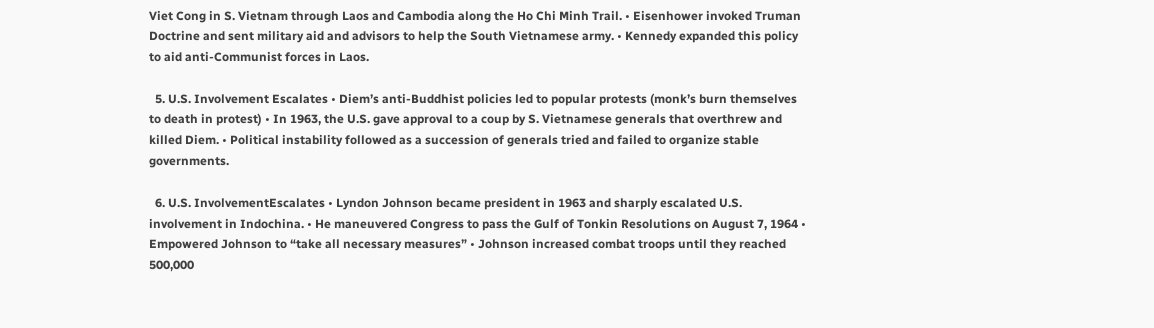Viet Cong in S. Vietnam through Laos and Cambodia along the Ho Chi Minh Trail. • Eisenhower invoked Truman Doctrine and sent military aid and advisors to help the South Vietnamese army. • Kennedy expanded this policy to aid anti-Communist forces in Laos.

  5. U.S. Involvement Escalates • Diem’s anti-Buddhist policies led to popular protests (monk’s burn themselves to death in protest) • In 1963, the U.S. gave approval to a coup by S. Vietnamese generals that overthrew and killed Diem. • Political instability followed as a succession of generals tried and failed to organize stable governments.

  6. U.S. InvolvementEscalates • Lyndon Johnson became president in 1963 and sharply escalated U.S. involvement in Indochina. • He maneuvered Congress to pass the Gulf of Tonkin Resolutions on August 7, 1964 • Empowered Johnson to “take all necessary measures” • Johnson increased combat troops until they reached 500,000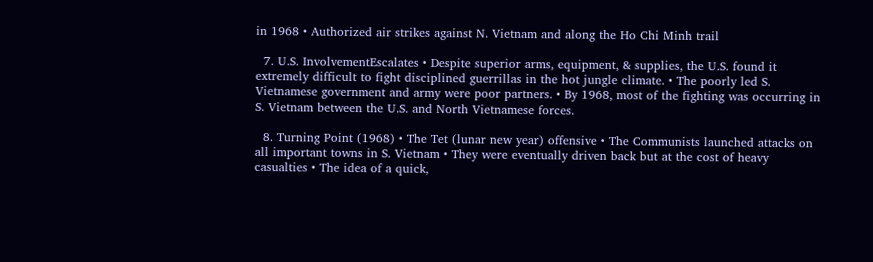in 1968 • Authorized air strikes against N. Vietnam and along the Ho Chi Minh trail

  7. U.S. InvolvementEscalates • Despite superior arms, equipment, & supplies, the U.S. found it extremely difficult to fight disciplined guerrillas in the hot jungle climate. • The poorly led S. Vietnamese government and army were poor partners. • By 1968, most of the fighting was occurring in S. Vietnam between the U.S. and North Vietnamese forces.

  8. Turning Point (1968) • The Tet (lunar new year) offensive • The Communists launched attacks on all important towns in S. Vietnam • They were eventually driven back but at the cost of heavy casualties • The idea of a quick,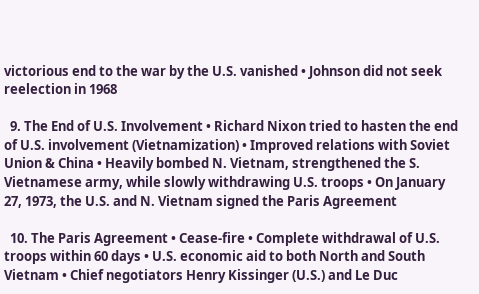victorious end to the war by the U.S. vanished • Johnson did not seek reelection in 1968

  9. The End of U.S. Involvement • Richard Nixon tried to hasten the end of U.S. involvement (Vietnamization) • Improved relations with Soviet Union & China • Heavily bombed N. Vietnam, strengthened the S. Vietnamese army, while slowly withdrawing U.S. troops • On January 27, 1973, the U.S. and N. Vietnam signed the Paris Agreement

  10. The Paris Agreement • Cease-fire • Complete withdrawal of U.S. troops within 60 days • U.S. economic aid to both North and South Vietnam • Chief negotiators Henry Kissinger (U.S.) and Le Duc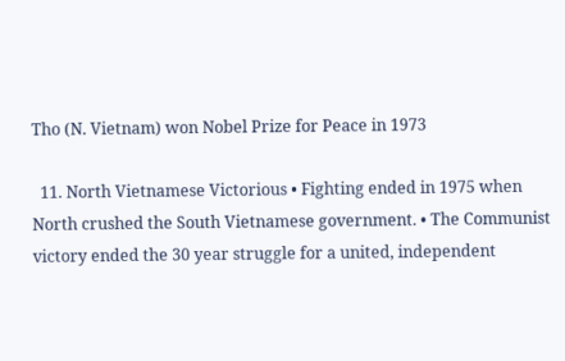Tho (N. Vietnam) won Nobel Prize for Peace in 1973

  11. North Vietnamese Victorious • Fighting ended in 1975 when North crushed the South Vietnamese government. • The Communist victory ended the 30 year struggle for a united, independent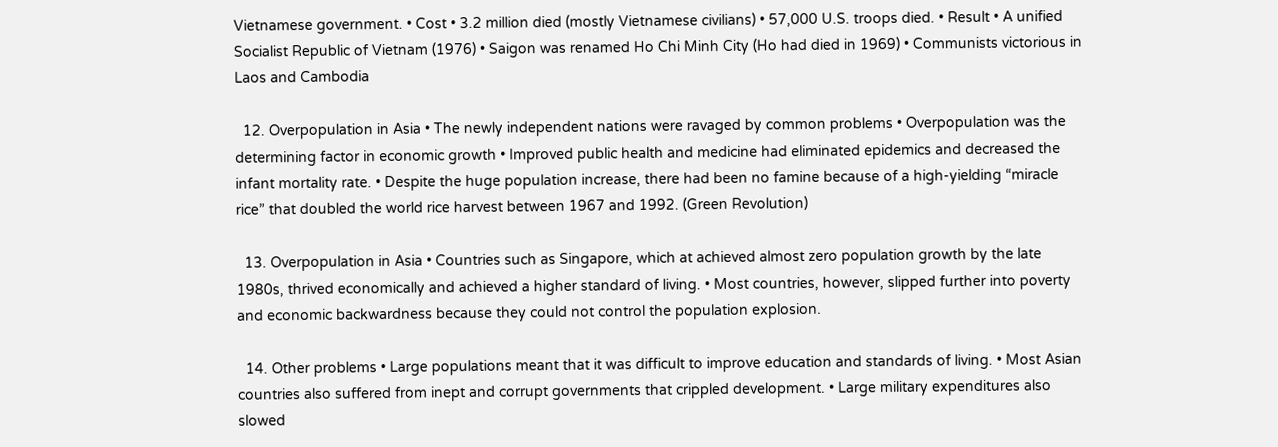Vietnamese government. • Cost • 3.2 million died (mostly Vietnamese civilians) • 57,000 U.S. troops died. • Result • A unified Socialist Republic of Vietnam (1976) • Saigon was renamed Ho Chi Minh City (Ho had died in 1969) • Communists victorious in Laos and Cambodia

  12. Overpopulation in Asia • The newly independent nations were ravaged by common problems • Overpopulation was the determining factor in economic growth • Improved public health and medicine had eliminated epidemics and decreased the infant mortality rate. • Despite the huge population increase, there had been no famine because of a high-yielding “miracle rice” that doubled the world rice harvest between 1967 and 1992. (Green Revolution)

  13. Overpopulation in Asia • Countries such as Singapore, which at achieved almost zero population growth by the late 1980s, thrived economically and achieved a higher standard of living. • Most countries, however, slipped further into poverty and economic backwardness because they could not control the population explosion.

  14. Other problems • Large populations meant that it was difficult to improve education and standards of living. • Most Asian countries also suffered from inept and corrupt governments that crippled development. • Large military expenditures also slowed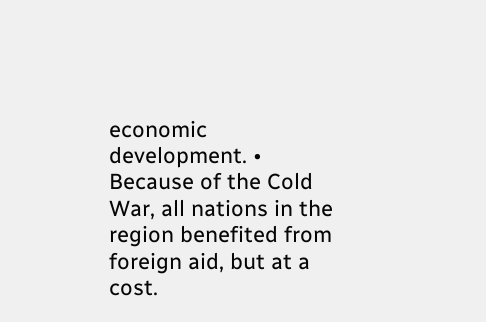economic development. • Because of the Cold War, all nations in the region benefited from foreign aid, but at a cost.